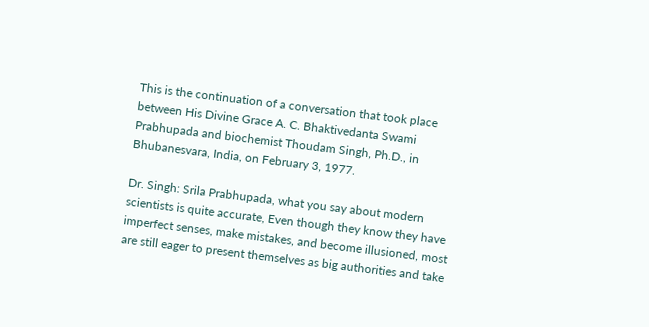This is the continuation of a conversation that took place between His Divine Grace A. C. Bhaktivedanta Swami Prabhupada and biochemist Thoudam Singh, Ph.D., in Bhubanesvara, India, on February 3, 1977.

Dr. Singh: Srila Prabhupada, what you say about modern scientists is quite accurate, Even though they know they have imperfect senses, make mistakes, and become illusioned, most are still eager to present themselves as big authorities and take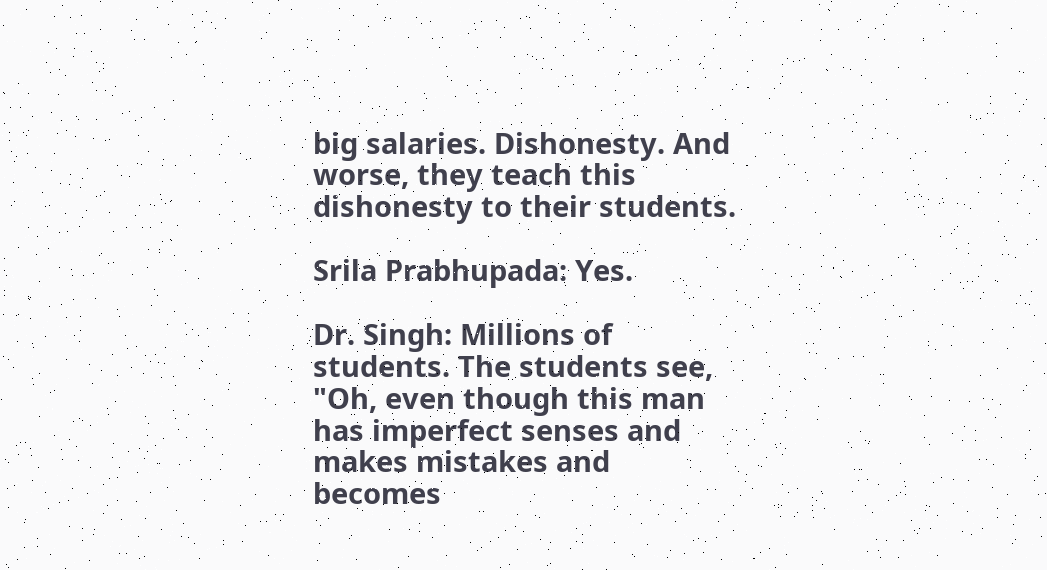big salaries. Dishonesty. And worse, they teach this dishonesty to their students.

Srila Prabhupada: Yes.

Dr. Singh: Millions of students. The students see, "Oh, even though this man has imperfect senses and makes mistakes and becomes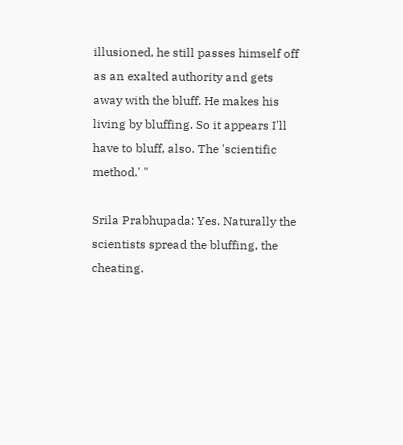illusioned, he still passes himself off as an exalted authority and gets away with the bluff. He makes his living by bluffing. So it appears I'll have to bluff, also. The 'scientific method.' "

Srila Prabhupada: Yes. Naturally the scientists spread the bluffing, the cheating.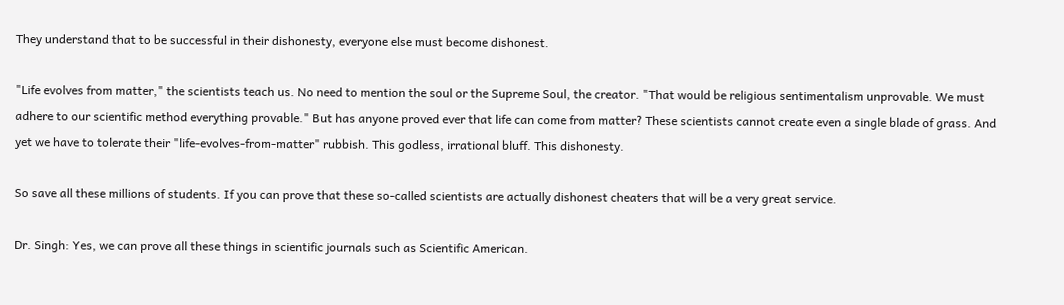They understand that to be successful in their dishonesty, everyone else must become dishonest.

"Life evolves from matter," the scientists teach us. No need to mention the soul or the Supreme Soul, the creator. "That would be religious sentimentalism unprovable. We must adhere to our scientific method everything provable." But has anyone proved ever that life can come from matter? These scientists cannot create even a single blade of grass. And yet we have to tolerate their "life-evolves-from-matter" rubbish. This godless, irrational bluff. This dishonesty.

So save all these millions of students. If you can prove that these so-called scientists are actually dishonest cheaters that will be a very great service.

Dr. Singh: Yes, we can prove all these things in scientific journals such as Scientific American.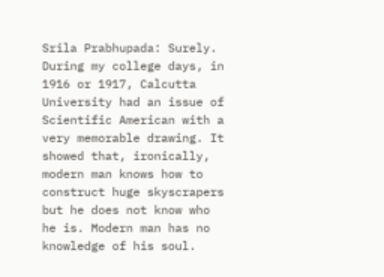Srila Prabhupada: Surely. During my college days, in 1916 or 1917, Calcutta University had an issue of Scientific American with a very memorable drawing. It showed that, ironically, modern man knows how to construct huge skyscrapers but he does not know who he is. Modern man has no knowledge of his soul.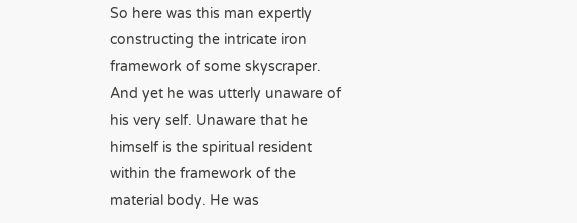So here was this man expertly constructing the intricate iron framework of some skyscraper. And yet he was utterly unaware of his very self. Unaware that he himself is the spiritual resident within the framework of the material body. He was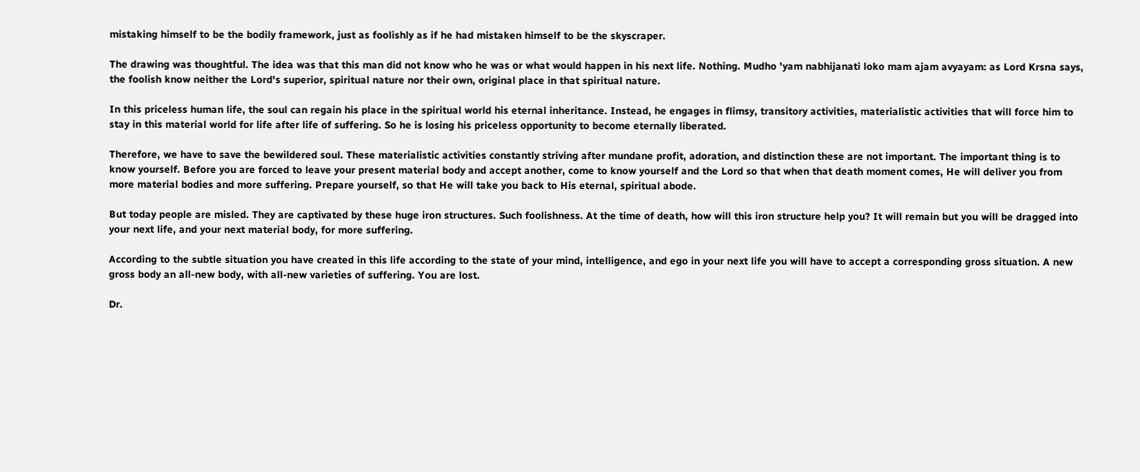mistaking himself to be the bodily framework, just as foolishly as if he had mistaken himself to be the skyscraper.

The drawing was thoughtful. The idea was that this man did not know who he was or what would happen in his next life. Nothing. Mudho 'yam nabhijanati loko mam ajam avyayam: as Lord Krsna says, the foolish know neither the Lord's superior, spiritual nature nor their own, original place in that spiritual nature.

In this priceless human life, the soul can regain his place in the spiritual world his eternal inheritance. Instead, he engages in flimsy, transitory activities, materialistic activities that will force him to stay in this material world for life after life of suffering. So he is losing his priceless opportunity to become eternally liberated.

Therefore, we have to save the bewildered soul. These materialistic activities constantly striving after mundane profit, adoration, and distinction these are not important. The important thing is to know yourself. Before you are forced to leave your present material body and accept another, come to know yourself and the Lord so that when that death moment comes, He will deliver you from more material bodies and more suffering. Prepare yourself, so that He will take you back to His eternal, spiritual abode.

But today people are misled. They are captivated by these huge iron structures. Such foolishness. At the time of death, how will this iron structure help you? It will remain but you will be dragged into your next life, and your next material body, for more suffering.

According to the subtle situation you have created in this life according to the state of your mind, intelligence, and ego in your next life you will have to accept a corresponding gross situation. A new gross body an all-new body, with all-new varieties of suffering. You are lost.

Dr.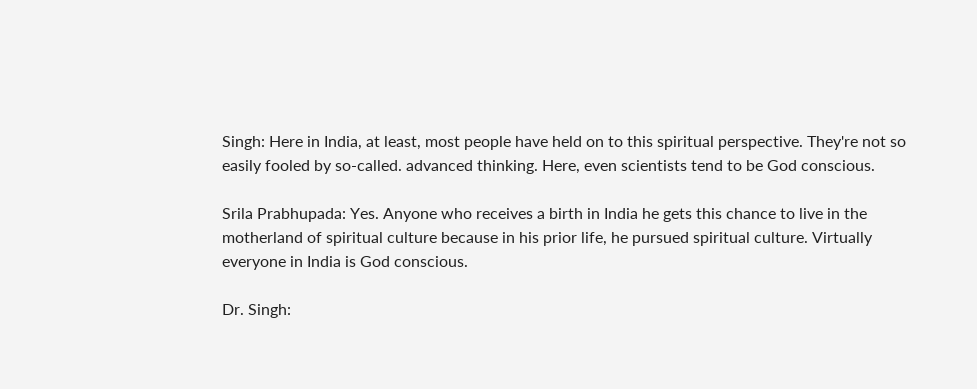Singh: Here in India, at least, most people have held on to this spiritual perspective. They're not so easily fooled by so-called. advanced thinking. Here, even scientists tend to be God conscious.

Srila Prabhupada: Yes. Anyone who receives a birth in India he gets this chance to live in the motherland of spiritual culture because in his prior life, he pursued spiritual culture. Virtually everyone in India is God conscious.

Dr. Singh: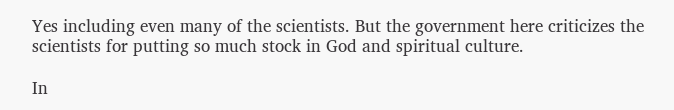Yes including even many of the scientists. But the government here criticizes the scientists for putting so much stock in God and spiritual culture.

In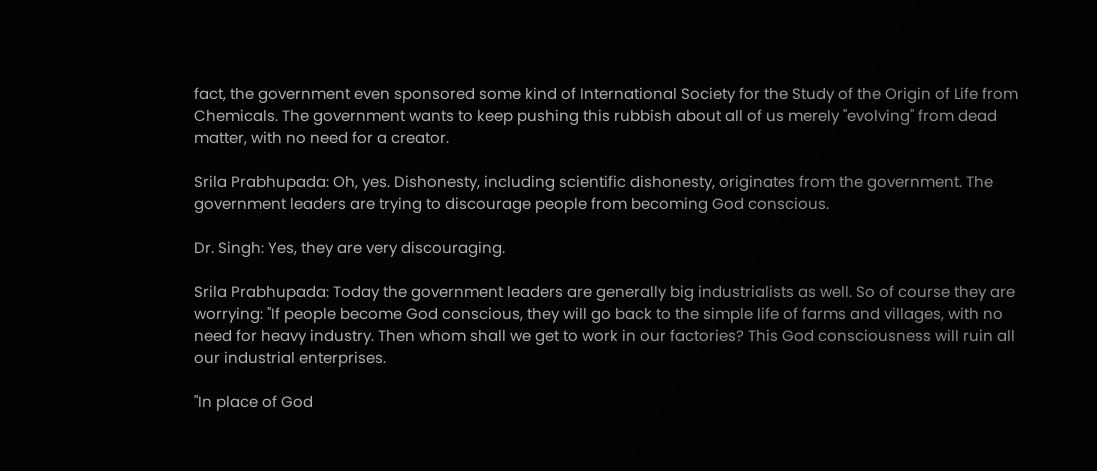fact, the government even sponsored some kind of International Society for the Study of the Origin of Life from Chemicals. The government wants to keep pushing this rubbish about all of us merely "evolving" from dead matter, with no need for a creator.

Srila Prabhupada: Oh, yes. Dishonesty, including scientific dishonesty, originates from the government. The government leaders are trying to discourage people from becoming God conscious.

Dr. Singh: Yes, they are very discouraging.

Srila Prabhupada: Today the government leaders are generally big industrialists as well. So of course they are worrying: "If people become God conscious, they will go back to the simple life of farms and villages, with no need for heavy industry. Then whom shall we get to work in our factories? This God consciousness will ruin all our industrial enterprises.

"In place of God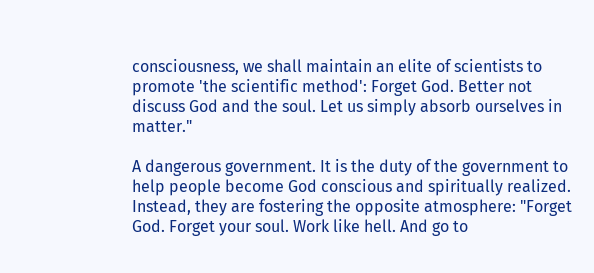consciousness, we shall maintain an elite of scientists to promote 'the scientific method': Forget God. Better not discuss God and the soul. Let us simply absorb ourselves in matter."

A dangerous government. It is the duty of the government to help people become God conscious and spiritually realized. Instead, they are fostering the opposite atmosphere: "Forget God. Forget your soul. Work like hell. And go to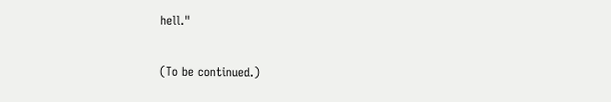hell."

(To be continued.)